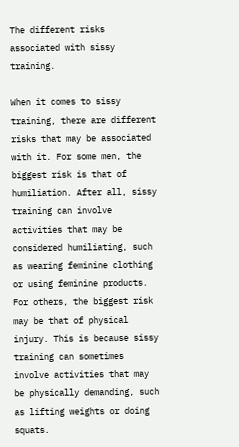The different risks associated with sissy training.

When it comes to sissy training, there are different risks that may be associated with it. For some men, the biggest risk is that of humiliation. After all, sissy training can involve activities that may be considered humiliating, such as wearing feminine clothing or using feminine products. For others, the biggest risk may be that of physical injury. This is because sissy training can sometimes involve activities that may be physically demanding, such as lifting weights or doing squats.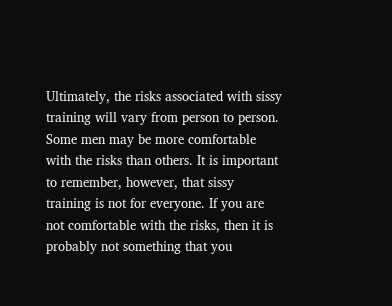Ultimately, the risks associated with sissy training will vary from person to person. Some men may be more comfortable with the risks than others. It is important to remember, however, that sissy training is not for everyone. If you are not comfortable with the risks, then it is probably not something that you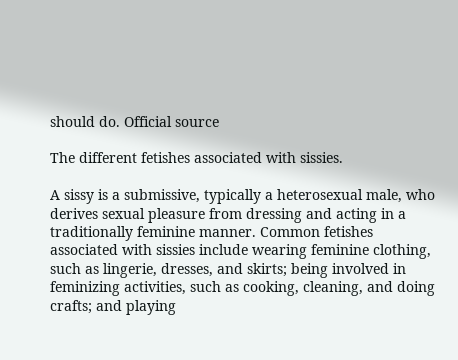should do. Official source

The different fetishes associated with sissies.

A sissy is a submissive, typically a heterosexual male, who derives sexual pleasure from dressing and acting in a traditionally feminine manner. Common fetishes associated with sissies include wearing feminine clothing, such as lingerie, dresses, and skirts; being involved in feminizing activities, such as cooking, cleaning, and doing crafts; and playing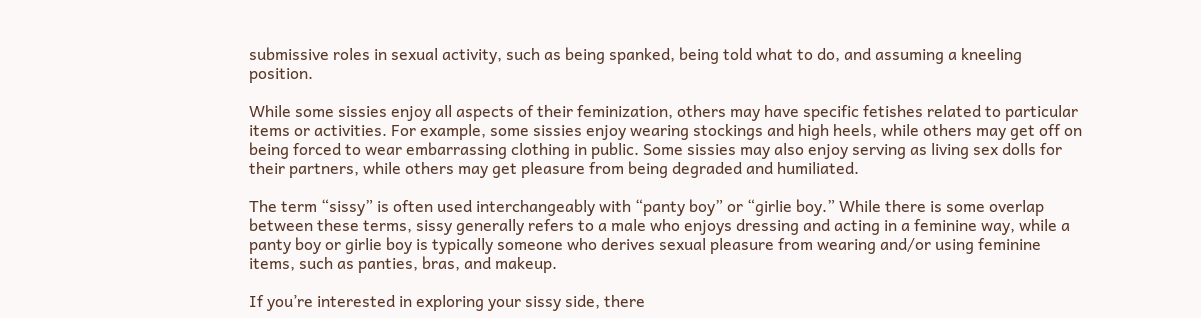submissive roles in sexual activity, such as being spanked, being told what to do, and assuming a kneeling position.

While some sissies enjoy all aspects of their feminization, others may have specific fetishes related to particular items or activities. For example, some sissies enjoy wearing stockings and high heels, while others may get off on being forced to wear embarrassing clothing in public. Some sissies may also enjoy serving as living sex dolls for their partners, while others may get pleasure from being degraded and humiliated.

The term “sissy” is often used interchangeably with “panty boy” or “girlie boy.” While there is some overlap between these terms, sissy generally refers to a male who enjoys dressing and acting in a feminine way, while a panty boy or girlie boy is typically someone who derives sexual pleasure from wearing and/or using feminine items, such as panties, bras, and makeup.

If you’re interested in exploring your sissy side, there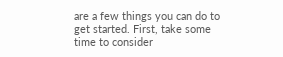are a few things you can do to get started. First, take some time to consider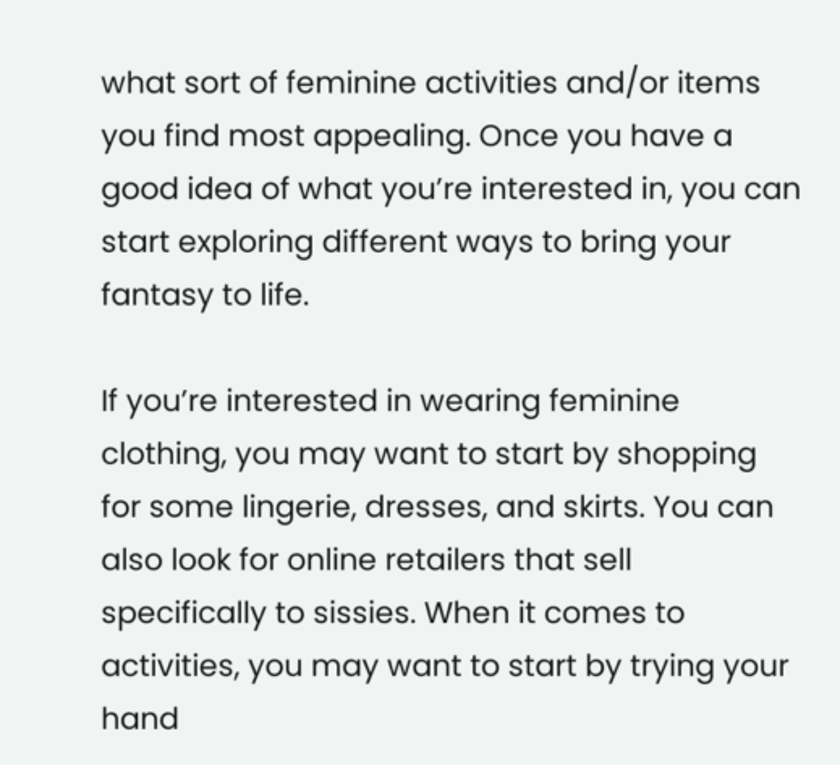what sort of feminine activities and/or items you find most appealing. Once you have a good idea of what you’re interested in, you can start exploring different ways to bring your fantasy to life.

If you’re interested in wearing feminine clothing, you may want to start by shopping for some lingerie, dresses, and skirts. You can also look for online retailers that sell specifically to sissies. When it comes to activities, you may want to start by trying your hand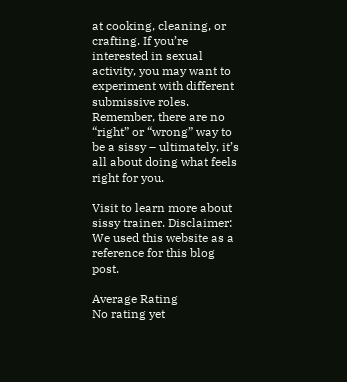at cooking, cleaning, or crafting. If you’re interested in sexual activity, you may want to experiment with different submissive roles. Remember, there are no “right” or “wrong” way to be a sissy – ultimately, it’s all about doing what feels right for you.

Visit to learn more about sissy trainer. Disclaimer: We used this website as a reference for this blog post.

Average Rating
No rating yet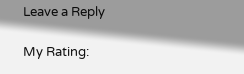Leave a Reply

My Rating: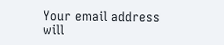Your email address will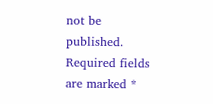not be published. Required fields are marked *